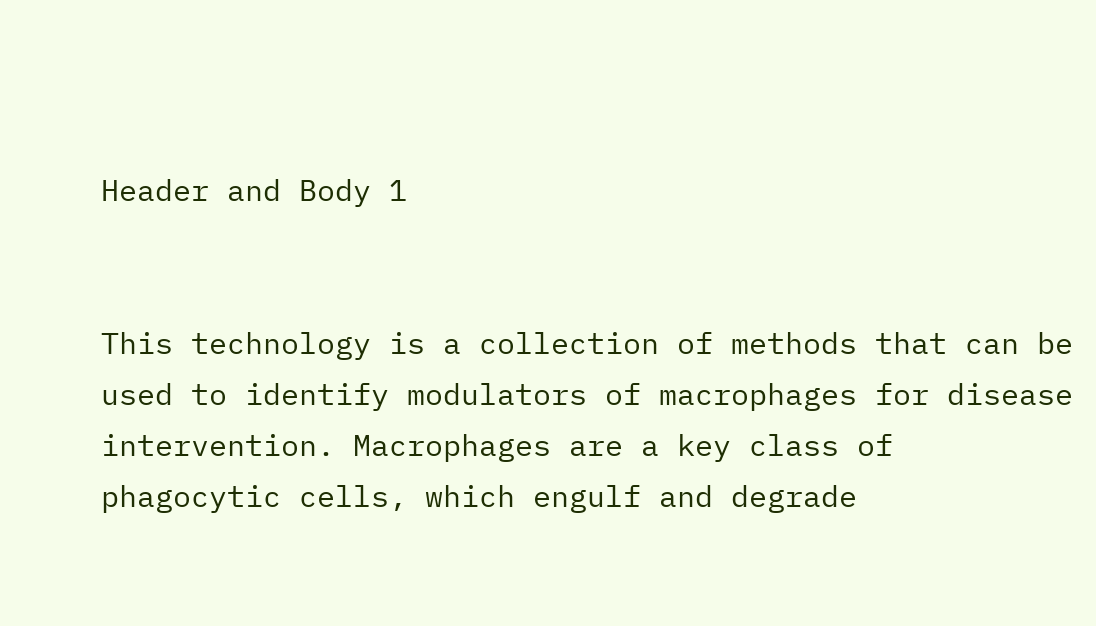Header and Body 1


This technology is a collection of methods that can be used to identify modulators of macrophages for disease intervention. Macrophages are a key class of phagocytic cells, which engulf and degrade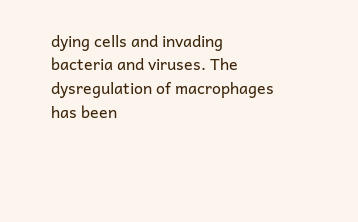dying cells and invading bacteria and viruses. The dysregulation of macrophages has been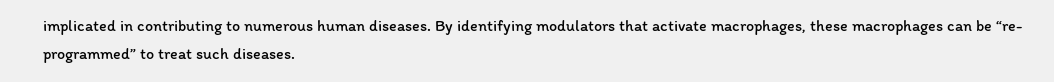implicated in contributing to numerous human diseases. By identifying modulators that activate macrophages, these macrophages can be “re-programmed” to treat such diseases.